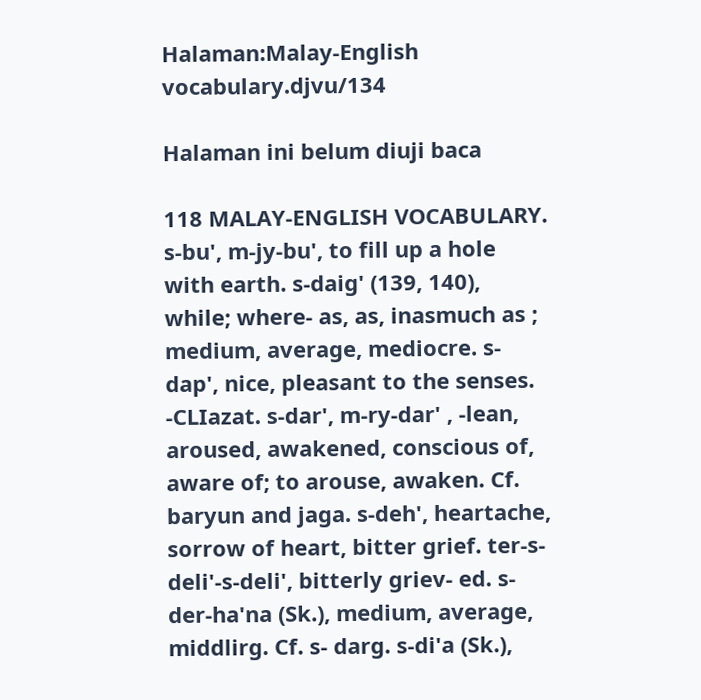Halaman:Malay-English vocabulary.djvu/134

Halaman ini belum diuji baca

118 MALAY-ENGLISH VOCABULARY. s-bu', m-jy-bu', to fill up a hole with earth. s-daig' (139, 140), while; where- as, as, inasmuch as ; medium, average, mediocre. s-dap', nice, pleasant to the senses. -CLIazat. s-dar', m-ry-dar' , -lean, aroused, awakened, conscious of, aware of; to arouse, awaken. Cf. baryun and jaga. s-deh', heartache, sorrow of heart, bitter grief. ter-s-deli'-s-deli', bitterly griev- ed. s-der-ha'na (Sk.), medium, average, middlirg. Cf. s- darg. s-di'a (Sk.),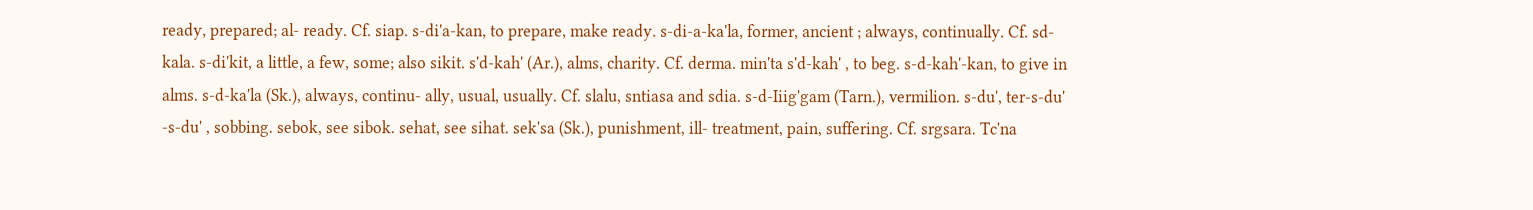ready, prepared; al- ready. Cf. siap. s-di'a-kan, to prepare, make ready. s-di-a-ka'la, former, ancient ; always, continually. Cf. sd- kala. s-di'kit, a little, a few, some; also sikit. s'd-kah' (Ar.), alms, charity. Cf. derma. min'ta s'd-kah' , to beg. s-d-kah'-kan, to give in alms. s-d-ka'la (Sk.), always, continu- ally, usual, usually. Cf. slalu, sntiasa and sdia. s-d-Iiig'gam (Tarn.), vermilion. s-du', ter-s-du' -s-du' , sobbing. sebok, see sibok. sehat, see sihat. sek'sa (Sk.), punishment, ill- treatment, pain, suffering. Cf. srgsara. Tc'na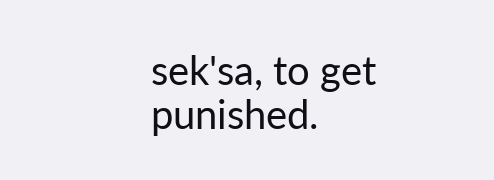sek'sa, to get punished.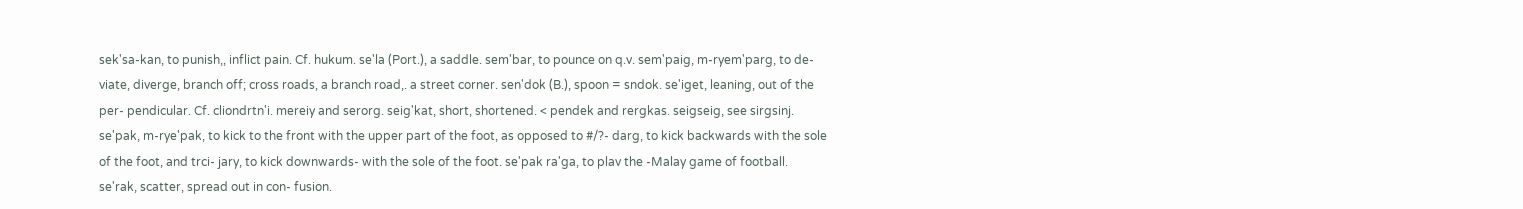sek'sa-kan, to punish,, inflict pain. Cf. hukum. se'la (Port.), a saddle. sem'bar, to pounce on q.v. sem'paig, m-ryem'parg, to de- viate, diverge, branch off; cross roads, a branch road,. a street corner. sen'dok (B.), spoon = sndok. se'iget, leaning, out of the per- pendicular. Cf. cliondrtn'i. mereiy and serorg. seig'kat, short, shortened. < pendek and rergkas. seigseig, see sirgsinj. se'pak, m-rye'pak, to kick to the front with the upper part of the foot, as opposed to #/?- darg, to kick backwards with the sole of the foot, and trci- jary, to kick downwards- with the sole of the foot. se'pak ra'ga, to plav the -Malay game of football. se'rak, scatter, spread out in con- fusion.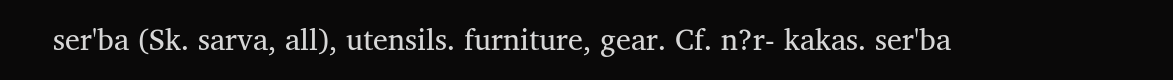ser'ba (Sk. sarva, all), utensils. furniture, gear. Cf. n?r- kakas. ser'ba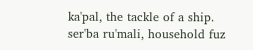ka'pal, the tackle of a ship. ser'ba ru'mali, household fuz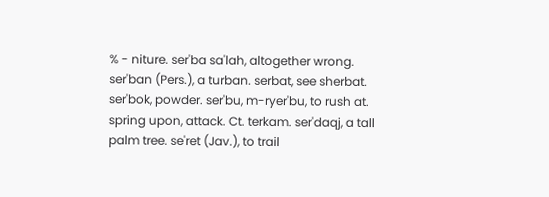% - niture. ser'ba sa'lah, altogether wrong. ser'ban (Pers.), a turban. serbat, see sherbat. ser'bok, powder. ser'bu, m-ryer'bu, to rush at. spring upon, attack. Ct. terkam. ser'daqj, a tall palm tree. se'ret (Jav.), to trail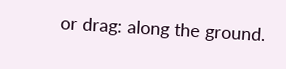or drag: along the ground.